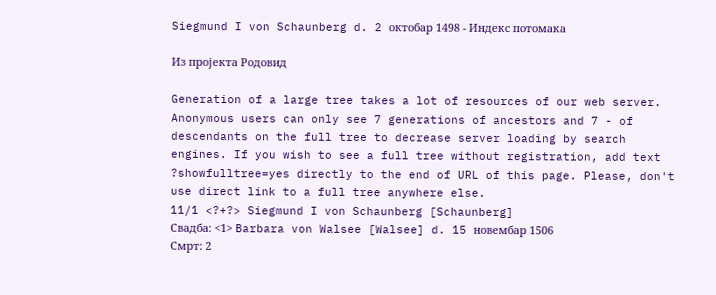Siegmund I von Schaunberg d. 2 октобар 1498 - Индекс потомака

Из пројекта Родовид

Generation of a large tree takes a lot of resources of our web server. Anonymous users can only see 7 generations of ancestors and 7 - of descendants on the full tree to decrease server loading by search engines. If you wish to see a full tree without registration, add text ?showfulltree=yes directly to the end of URL of this page. Please, don't use direct link to a full tree anywhere else.
11/1 <?+?> Siegmund I von Schaunberg [Schaunberg]
Свадба: <1> Barbara von Walsee [Walsee] d. 15 новембар 1506
Смрт: 2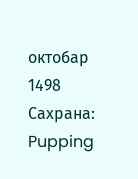октобар 1498
Сахрана: Pupping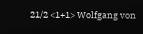21/2 <1+1> Wolfgang von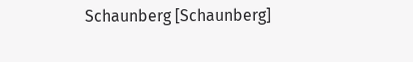Schaunberg [Schaunberg]